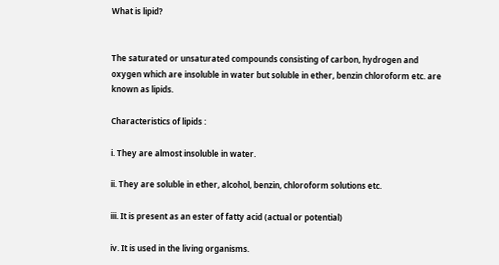What is lipid?


The saturated or unsaturated compounds consisting of carbon, hydrogen and oxygen which are insoluble in water but soluble in ether, benzin chloroform etc. are known as lipids.

Characteristics of lipids :

i. They are almost insoluble in water.

ii. They are soluble in ether, alcohol, benzin, chloroform solutions etc.

iii. It is present as an ester of fatty acid (actual or potential)

iv. It is used in the living organisms.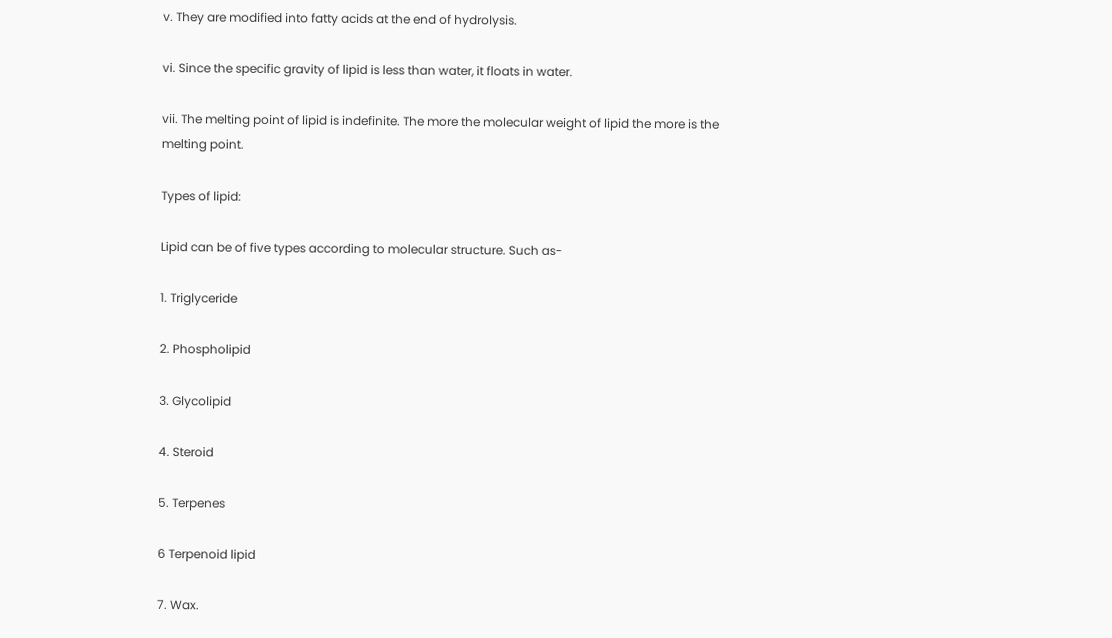v. They are modified into fatty acids at the end of hydrolysis.

vi. Since the specific gravity of lipid is less than water, it floats in water.

vii. The melting point of lipid is indefinite. The more the molecular weight of lipid the more is the melting point.

Types of lipid:

Lipid can be of five types according to molecular structure. Such as-

1. Triglyceride

2. Phospholipid

3. Glycolipid

4. Steroid

5. Terpenes

6 Terpenoid lipid

7. Wax.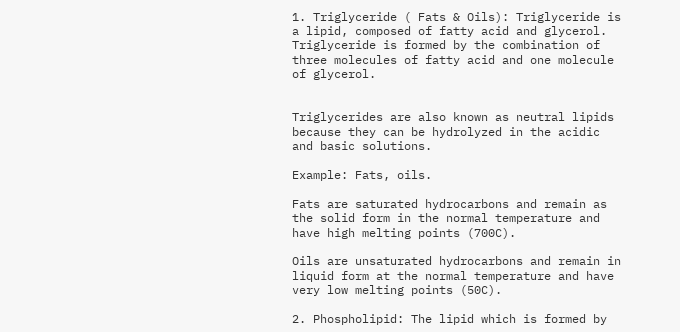1. Triglyceride ( Fats & Oils): Triglyceride is a lipid, composed of fatty acid and glycerol. Triglyceride is formed by the combination of three molecules of fatty acid and one molecule of glycerol.


Triglycerides are also known as neutral lipids because they can be hydrolyzed in the acidic and basic solutions.

Example: Fats, oils.

Fats are saturated hydrocarbons and remain as the solid form in the normal temperature and have high melting points (700C).

Oils are unsaturated hydrocarbons and remain in liquid form at the normal temperature and have very low melting points (50C).

2. Phospholipid: The lipid which is formed by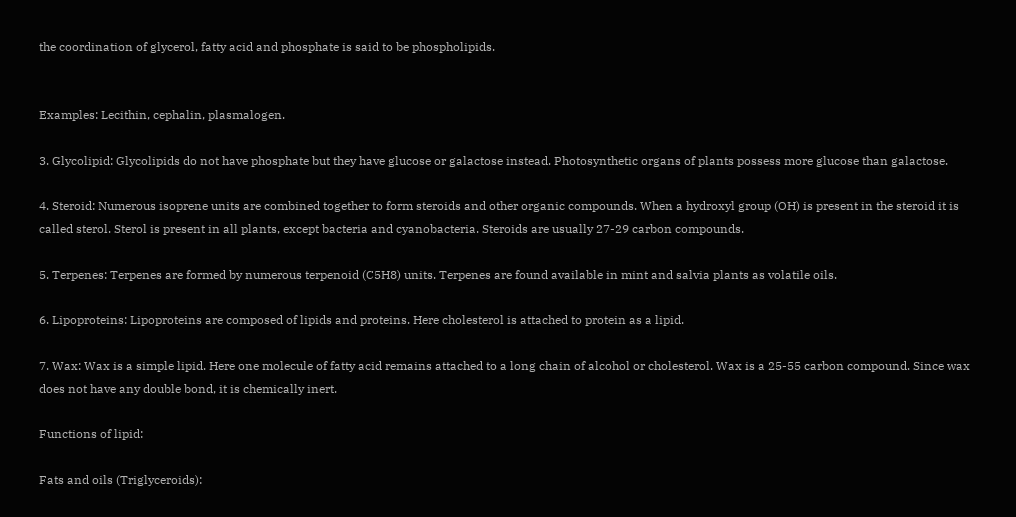the coordination of glycerol, fatty acid and phosphate is said to be phospholipids.


Examples: Lecithin, cephalin, plasmalogen.

3. Glycolipid: Glycolipids do not have phosphate but they have glucose or galactose instead. Photosynthetic organs of plants possess more glucose than galactose.

4. Steroid: Numerous isoprene units are combined together to form steroids and other organic compounds. When a hydroxyl group (OH) is present in the steroid it is called sterol. Sterol is present in all plants, except bacteria and cyanobacteria. Steroids are usually 27-29 carbon compounds.

5. Terpenes: Terpenes are formed by numerous terpenoid (C5H8) units. Terpenes are found available in mint and salvia plants as volatile oils.

6. Lipoproteins: Lipoproteins are composed of lipids and proteins. Here cholesterol is attached to protein as a lipid.

7. Wax: Wax is a simple lipid. Here one molecule of fatty acid remains attached to a long chain of alcohol or cholesterol. Wax is a 25-55 carbon compound. Since wax does not have any double bond, it is chemically inert.

Functions of lipid:

Fats and oils (Triglyceroids):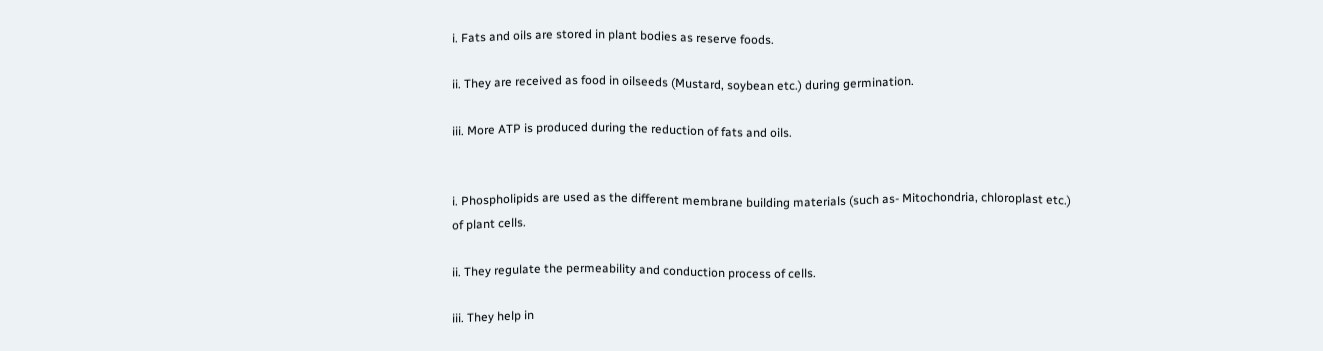i. Fats and oils are stored in plant bodies as reserve foods.

ii. They are received as food in oilseeds (Mustard, soybean etc.) during germination.

iii. More ATP is produced during the reduction of fats and oils.


i. Phospholipids are used as the different membrane building materials (such as- Mitochondria, chloroplast etc.) of plant cells.

ii. They regulate the permeability and conduction process of cells.

iii. They help in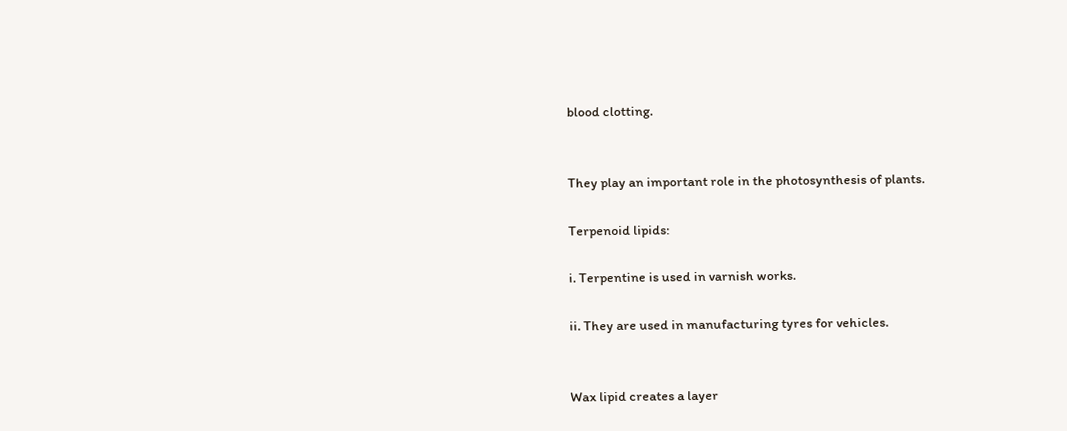blood clotting.


They play an important role in the photosynthesis of plants.

Terpenoid lipids:

i. Terpentine is used in varnish works.

ii. They are used in manufacturing tyres for vehicles.


Wax lipid creates a layer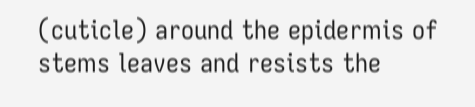(cuticle) around the epidermis of stems leaves and resists the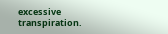excessive transpiration.